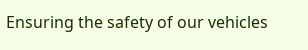Ensuring the safety of our vehicles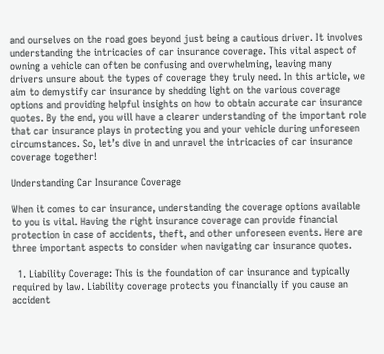and ourselves on the road goes beyond just being a cautious driver. It involves understanding the intricacies of car insurance coverage. This vital aspect of owning a vehicle can often be confusing and overwhelming, leaving many drivers unsure about the types of coverage they truly need. In this article, we aim to demystify car insurance by shedding light on the various coverage options and providing helpful insights on how to obtain accurate car insurance quotes. By the end, you will have a clearer understanding of the important role that car insurance plays in protecting you and your vehicle during unforeseen circumstances. So, let’s dive in and unravel the intricacies of car insurance coverage together!

Understanding Car Insurance Coverage

When it comes to car insurance, understanding the coverage options available to you is vital. Having the right insurance coverage can provide financial protection in case of accidents, theft, and other unforeseen events. Here are three important aspects to consider when navigating car insurance quotes.

  1. Liability Coverage: This is the foundation of car insurance and typically required by law. Liability coverage protects you financially if you cause an accident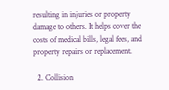resulting in injuries or property damage to others. It helps cover the costs of medical bills, legal fees, and property repairs or replacement.

  2. Collision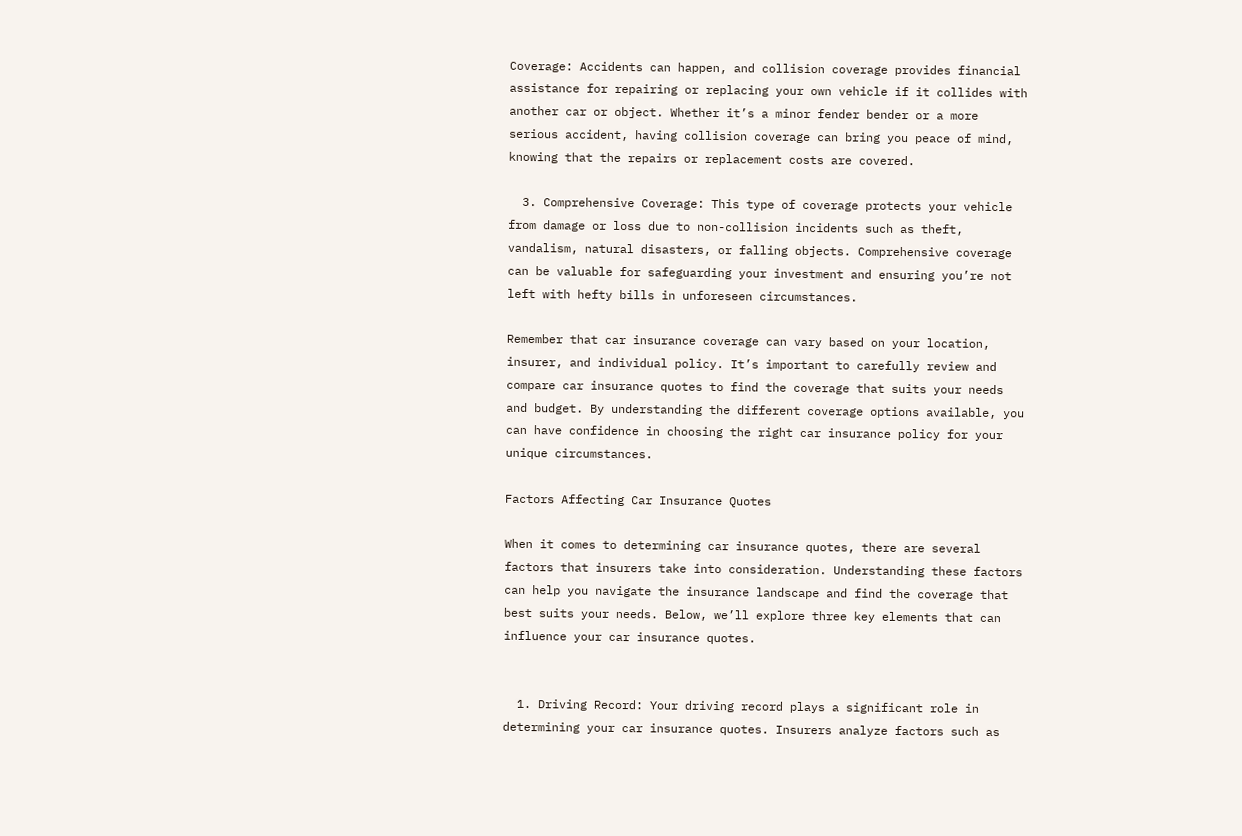Coverage: Accidents can happen, and collision coverage provides financial assistance for repairing or replacing your own vehicle if it collides with another car or object. Whether it’s a minor fender bender or a more serious accident, having collision coverage can bring you peace of mind, knowing that the repairs or replacement costs are covered.

  3. Comprehensive Coverage: This type of coverage protects your vehicle from damage or loss due to non-collision incidents such as theft, vandalism, natural disasters, or falling objects. Comprehensive coverage can be valuable for safeguarding your investment and ensuring you’re not left with hefty bills in unforeseen circumstances.

Remember that car insurance coverage can vary based on your location, insurer, and individual policy. It’s important to carefully review and compare car insurance quotes to find the coverage that suits your needs and budget. By understanding the different coverage options available, you can have confidence in choosing the right car insurance policy for your unique circumstances.

Factors Affecting Car Insurance Quotes

When it comes to determining car insurance quotes, there are several factors that insurers take into consideration. Understanding these factors can help you navigate the insurance landscape and find the coverage that best suits your needs. Below, we’ll explore three key elements that can influence your car insurance quotes.


  1. Driving Record: Your driving record plays a significant role in determining your car insurance quotes. Insurers analyze factors such as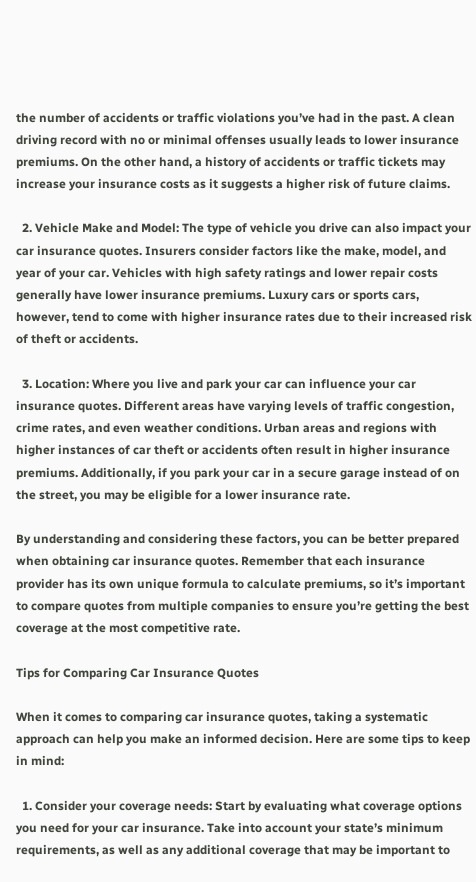the number of accidents or traffic violations you’ve had in the past. A clean driving record with no or minimal offenses usually leads to lower insurance premiums. On the other hand, a history of accidents or traffic tickets may increase your insurance costs as it suggests a higher risk of future claims.

  2. Vehicle Make and Model: The type of vehicle you drive can also impact your car insurance quotes. Insurers consider factors like the make, model, and year of your car. Vehicles with high safety ratings and lower repair costs generally have lower insurance premiums. Luxury cars or sports cars, however, tend to come with higher insurance rates due to their increased risk of theft or accidents.

  3. Location: Where you live and park your car can influence your car insurance quotes. Different areas have varying levels of traffic congestion, crime rates, and even weather conditions. Urban areas and regions with higher instances of car theft or accidents often result in higher insurance premiums. Additionally, if you park your car in a secure garage instead of on the street, you may be eligible for a lower insurance rate.

By understanding and considering these factors, you can be better prepared when obtaining car insurance quotes. Remember that each insurance provider has its own unique formula to calculate premiums, so it’s important to compare quotes from multiple companies to ensure you’re getting the best coverage at the most competitive rate.

Tips for Comparing Car Insurance Quotes

When it comes to comparing car insurance quotes, taking a systematic approach can help you make an informed decision. Here are some tips to keep in mind:

  1. Consider your coverage needs: Start by evaluating what coverage options you need for your car insurance. Take into account your state’s minimum requirements, as well as any additional coverage that may be important to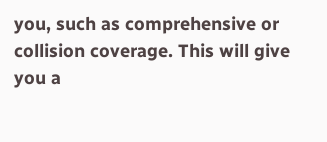you, such as comprehensive or collision coverage. This will give you a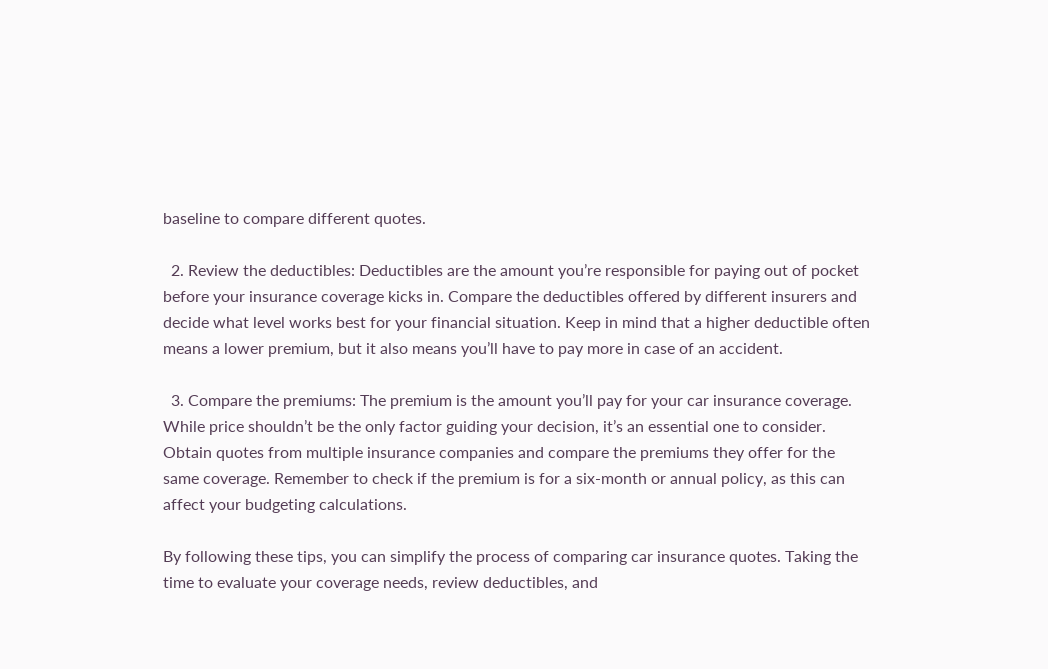baseline to compare different quotes.

  2. Review the deductibles: Deductibles are the amount you’re responsible for paying out of pocket before your insurance coverage kicks in. Compare the deductibles offered by different insurers and decide what level works best for your financial situation. Keep in mind that a higher deductible often means a lower premium, but it also means you’ll have to pay more in case of an accident.

  3. Compare the premiums: The premium is the amount you’ll pay for your car insurance coverage. While price shouldn’t be the only factor guiding your decision, it’s an essential one to consider. Obtain quotes from multiple insurance companies and compare the premiums they offer for the same coverage. Remember to check if the premium is for a six-month or annual policy, as this can affect your budgeting calculations.

By following these tips, you can simplify the process of comparing car insurance quotes. Taking the time to evaluate your coverage needs, review deductibles, and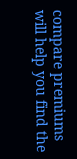compare premiums will help you find the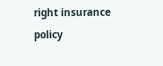right insurance policy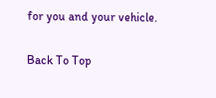for you and your vehicle.

Back To Top